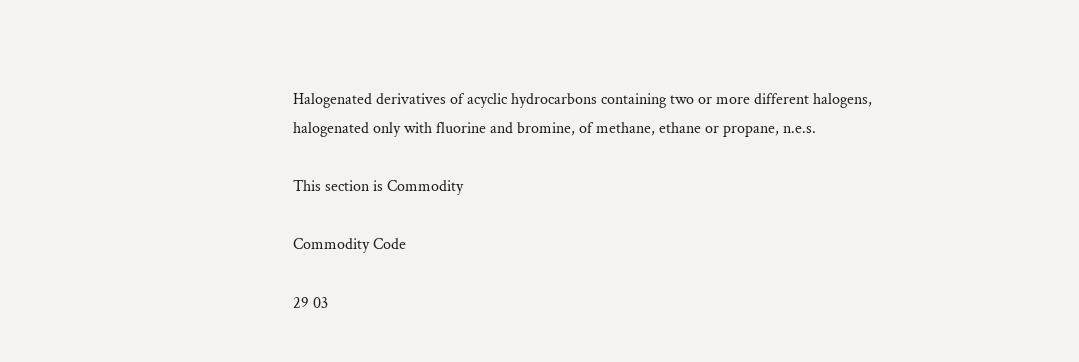Halogenated derivatives of acyclic hydrocarbons containing two or more different halogens, halogenated only with fluorine and bromine, of methane, ethane or propane, n.e.s.

This section is Commodity

Commodity Code

29 03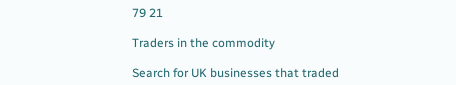79 21

Traders in the commodity

Search for UK businesses that traded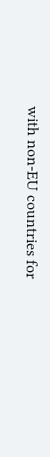with non-EU countries for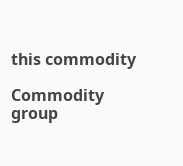this commodity

Commodity group